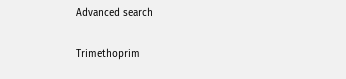Advanced search

Trimethoprim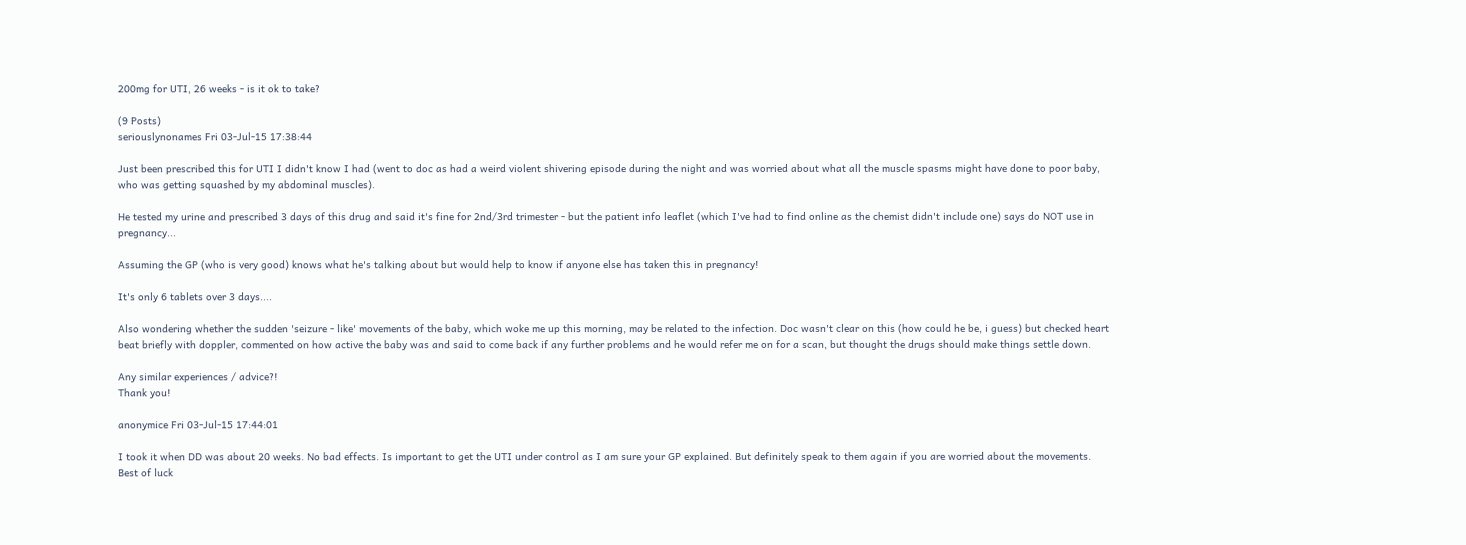200mg for UTI, 26 weeks - is it ok to take?

(9 Posts)
seriouslynonames Fri 03-Jul-15 17:38:44

Just been prescribed this for UTI I didn't know I had (went to doc as had a weird violent shivering episode during the night and was worried about what all the muscle spasms might have done to poor baby, who was getting squashed by my abdominal muscles).

He tested my urine and prescribed 3 days of this drug and said it's fine for 2nd/3rd trimester - but the patient info leaflet (which I've had to find online as the chemist didn't include one) says do NOT use in pregnancy...

Assuming the GP (who is very good) knows what he's talking about but would help to know if anyone else has taken this in pregnancy!

It's only 6 tablets over 3 days....

Also wondering whether the sudden 'seizure - like' movements of the baby, which woke me up this morning, may be related to the infection. Doc wasn't clear on this (how could he be, i guess) but checked heart beat briefly with doppler, commented on how active the baby was and said to come back if any further problems and he would refer me on for a scan, but thought the drugs should make things settle down.

Any similar experiences / advice?!
Thank you!

anonymice Fri 03-Jul-15 17:44:01

I took it when DD was about 20 weeks. No bad effects. Is important to get the UTI under control as I am sure your GP explained. But definitely speak to them again if you are worried about the movements. Best of luck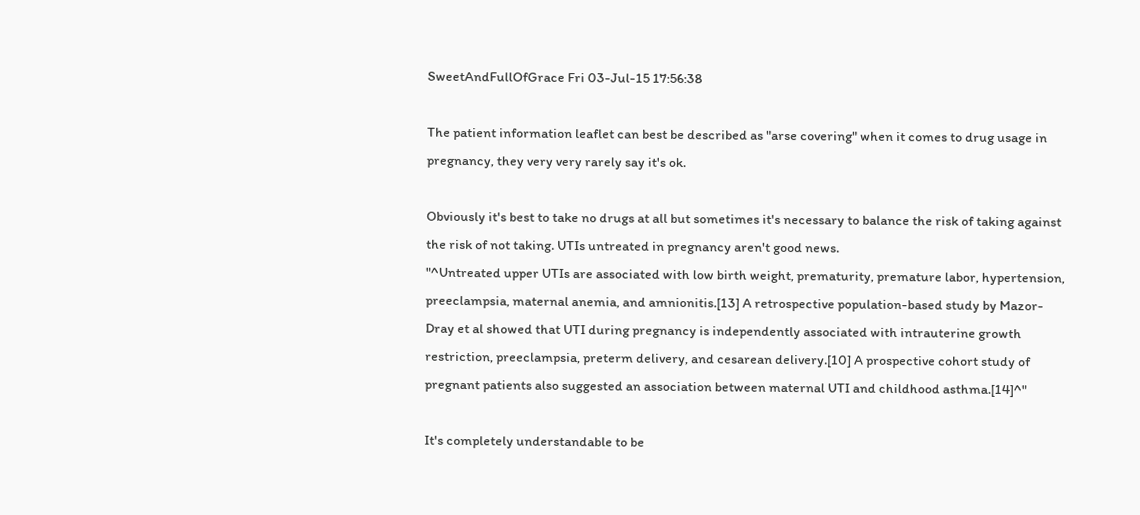SweetAndFullOfGrace Fri 03-Jul-15 17:56:38

The patient information leaflet can best be described as "arse covering" when it comes to drug usage in pregnancy, they very very rarely say it's ok.

Obviously it's best to take no drugs at all but sometimes it's necessary to balance the risk of taking against the risk of not taking. UTIs untreated in pregnancy aren't good news.
"^Untreated upper UTIs are associated with low birth weight, prematurity, premature labor, hypertension, preeclampsia, maternal anemia, and amnionitis.[13] A retrospective population-based study by Mazor-Dray et al showed that UTI during pregnancy is independently associated with intrauterine growth restriction, preeclampsia, preterm delivery, and cesarean delivery.[10] A prospective cohort study of pregnant patients also suggested an association between maternal UTI and childhood asthma.[14]^"

It's completely understandable to be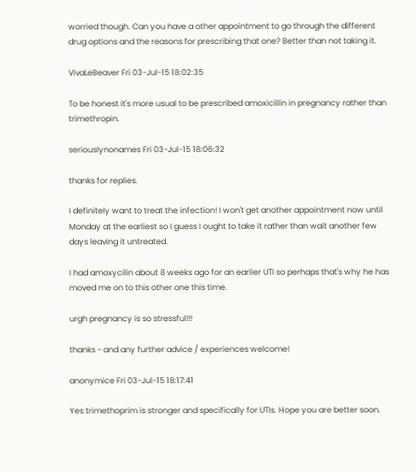worried though. Can you have a other appointment to go through the different drug options and the reasons for prescribing that one? Better than not taking it.

VivaLeBeaver Fri 03-Jul-15 18:02:35

To be honest it's more usual to be prescribed amoxicillin in pregnancy rather than trimethropin.

seriouslynonames Fri 03-Jul-15 18:06:32

thanks for replies.

I definitely want to treat the infection! I won't get another appointment now until Monday at the earliest so I guess I ought to take it rather than wait another few days leaving it untreated.

I had amoxycilin about 8 weeks ago for an earlier UTI so perhaps that's why he has moved me on to this other one this time.

urgh pregnancy is so stressful!!!

thanks - and any further advice / experiences welcome!

anonymice Fri 03-Jul-15 18:17:41

Yes trimethoprim is stronger and specifically for UTIs. Hope you are better soon.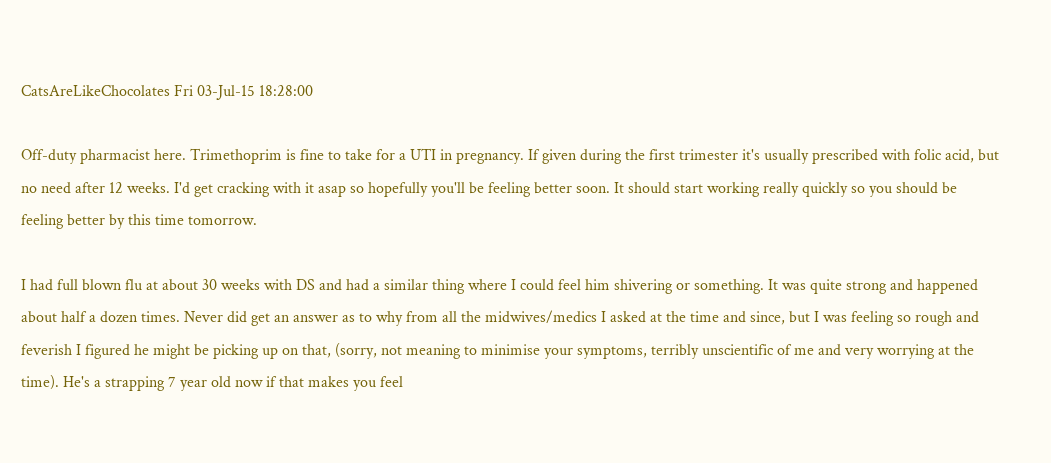CatsAreLikeChocolates Fri 03-Jul-15 18:28:00

Off-duty pharmacist here. Trimethoprim is fine to take for a UTI in pregnancy. If given during the first trimester it's usually prescribed with folic acid, but no need after 12 weeks. I'd get cracking with it asap so hopefully you'll be feeling better soon. It should start working really quickly so you should be feeling better by this time tomorrow.

I had full blown flu at about 30 weeks with DS and had a similar thing where I could feel him shivering or something. It was quite strong and happened about half a dozen times. Never did get an answer as to why from all the midwives/medics I asked at the time and since, but I was feeling so rough and feverish I figured he might be picking up on that, (sorry, not meaning to minimise your symptoms, terribly unscientific of me and very worrying at the time). He's a strapping 7 year old now if that makes you feel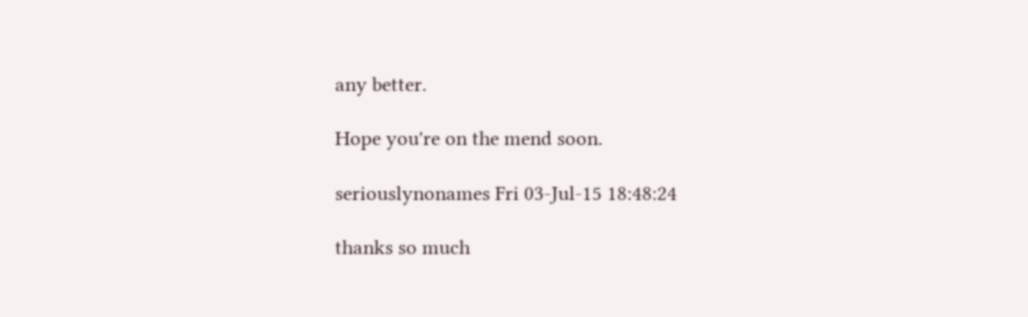any better.

Hope you're on the mend soon.

seriouslynonames Fri 03-Jul-15 18:48:24

thanks so much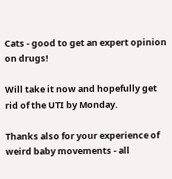Cats - good to get an expert opinion on drugs!

Will take it now and hopefully get rid of the UTI by Monday.

Thanks also for your experience of weird baby movements - all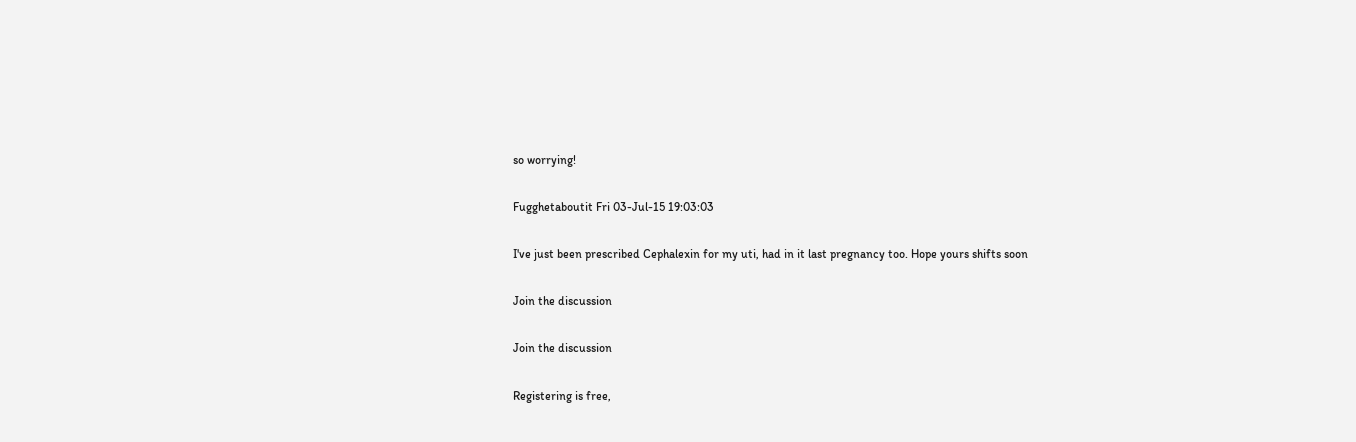so worrying!

Fugghetaboutit Fri 03-Jul-15 19:03:03

I've just been prescribed Cephalexin for my uti, had in it last pregnancy too. Hope yours shifts soon

Join the discussion

Join the discussion

Registering is free,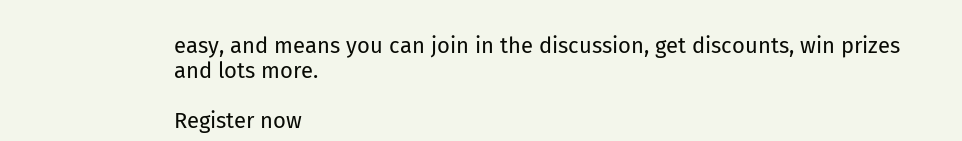easy, and means you can join in the discussion, get discounts, win prizes and lots more.

Register now